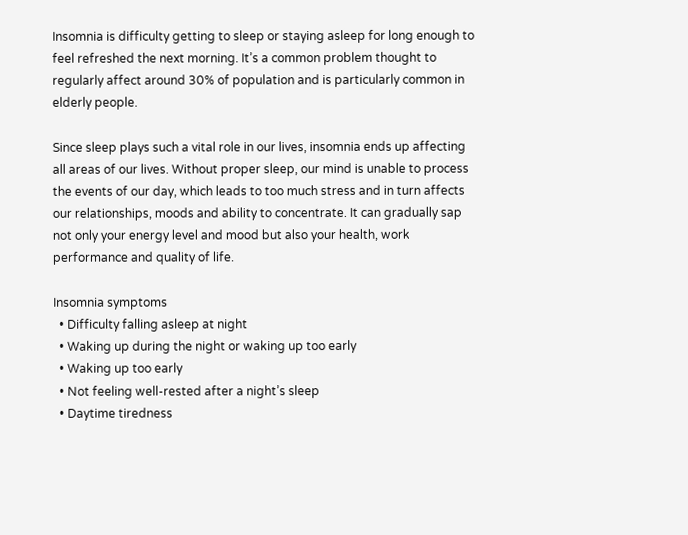Insomnia is difficulty getting to sleep or staying asleep for long enough to feel refreshed the next morning. It’s a common problem thought to regularly affect around 30% of population and is particularly common in elderly people.

Since sleep plays such a vital role in our lives, insomnia ends up affecting all areas of our lives. Without proper sleep, our mind is unable to process the events of our day, which leads to too much stress and in turn affects our relationships, moods and ability to concentrate. It can gradually sap not only your energy level and mood but also your health, work performance and quality of life.

Insomnia symptoms
  • Difficulty falling asleep at night
  • Waking up during the night or waking up too early
  • Waking up too early
  • Not feeling well-rested after a night’s sleep
  • Daytime tiredness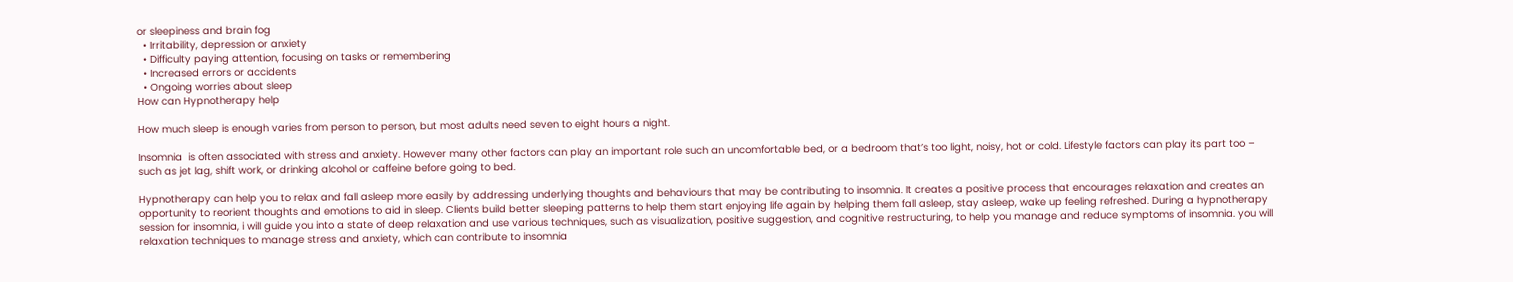or sleepiness and brain fog
  • Irritability, depression or anxiety
  • Difficulty paying attention, focusing on tasks or remembering
  • Increased errors or accidents
  • Ongoing worries about sleep
How can Hypnotherapy help

How much sleep is enough varies from person to person, but most adults need seven to eight hours a night.

Insomnia  is often associated with stress and anxiety. However many other factors can play an important role such an uncomfortable bed, or a bedroom that’s too light, noisy, hot or cold. Lifestyle factors can play its part too – such as jet lag, shift work, or drinking alcohol or caffeine before going to bed.

Hypnotherapy can help you to relax and fall asleep more easily by addressing underlying thoughts and behaviours that may be contributing to insomnia. It creates a positive process that encourages relaxation and creates an opportunity to reorient thoughts and emotions to aid in sleep. Clients build better sleeping patterns to help them start enjoying life again by helping them fall asleep, stay asleep, wake up feeling refreshed. During a hypnotherapy session for insomnia, i will guide you into a state of deep relaxation and use various techniques, such as visualization, positive suggestion, and cognitive restructuring, to help you manage and reduce symptoms of insomnia. you will relaxation techniques to manage stress and anxiety, which can contribute to insomnia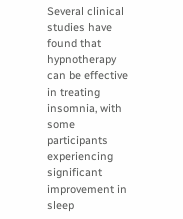Several clinical studies have found that hypnotherapy can be effective in treating insomnia, with some participants experiencing significant improvement in sleep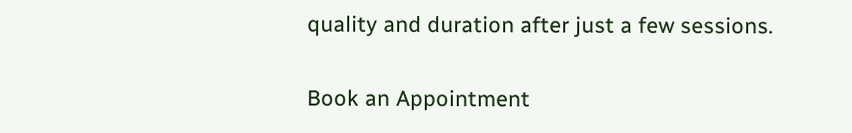quality and duration after just a few sessions.

Book an Appointment